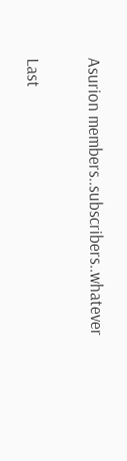Asurion members..subscribers..whatever

Last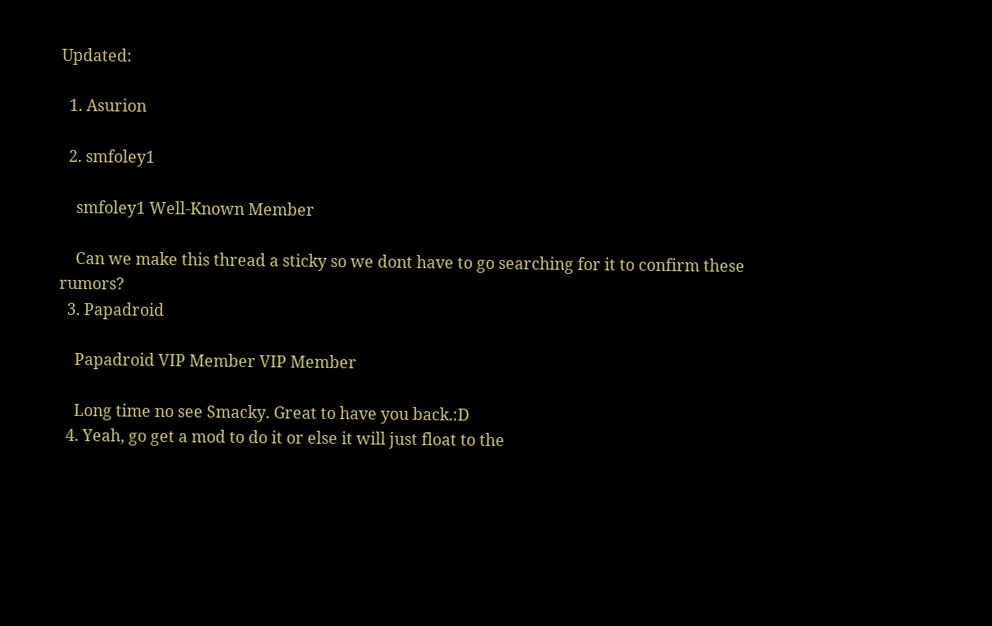Updated:

  1. Asurion

  2. smfoley1

    smfoley1 Well-Known Member

    Can we make this thread a sticky so we dont have to go searching for it to confirm these rumors?
  3. Papadroid

    Papadroid VIP Member VIP Member

    Long time no see Smacky. Great to have you back.:D
  4. Yeah, go get a mod to do it or else it will just float to the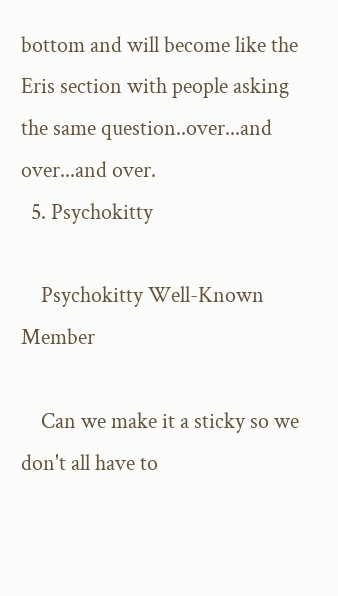bottom and will become like the Eris section with people asking the same question..over...and over...and over.
  5. Psychokitty

    Psychokitty Well-Known Member

    Can we make it a sticky so we don't all have to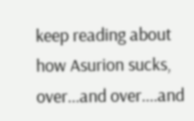keep reading about how Asurion sucks, over...and over....and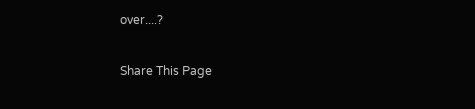over....?

Share This Page